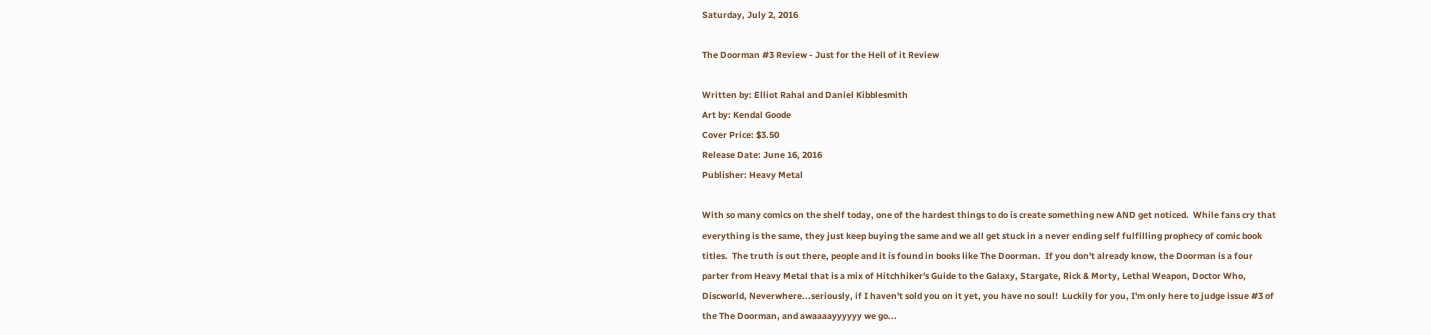Saturday, July 2, 2016

The Doorman #3 Review - Just for the Hell of it Review

Written by: Elliot Rahal and Daniel Kibblesmith
Art by: Kendal Goode
Cover Price: $3.50
Release Date: June 16, 2016
Publisher: Heavy Metal

With so many comics on the shelf today, one of the hardest things to do is create something new AND get noticed.  While fans cry that everything is the same, they just keep buying the same and we all get stuck in a never ending self fulfilling prophecy of comic book titles.  The truth is out there, people and it is found in books like The Doorman.  If you don't already know, the Doorman is a four parter from Heavy Metal that is a mix of Hitchhiker's Guide to the Galaxy, Stargate, Rick & Morty, Lethal Weapon, Doctor Who, Discworld, Neverwhere...seriously, if I haven't sold you on it yet, you have no soul!  Luckily for you, I'm only here to judge issue #3 of the The Doorman, and awaaaayyyyyy we go...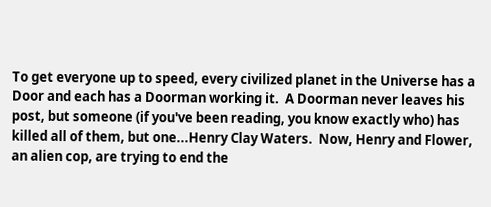To get everyone up to speed, every civilized planet in the Universe has a Door and each has a Doorman working it.  A Doorman never leaves his post, but someone (if you've been reading, you know exactly who) has killed all of them, but one...Henry Clay Waters.  Now, Henry and Flower, an alien cop, are trying to end the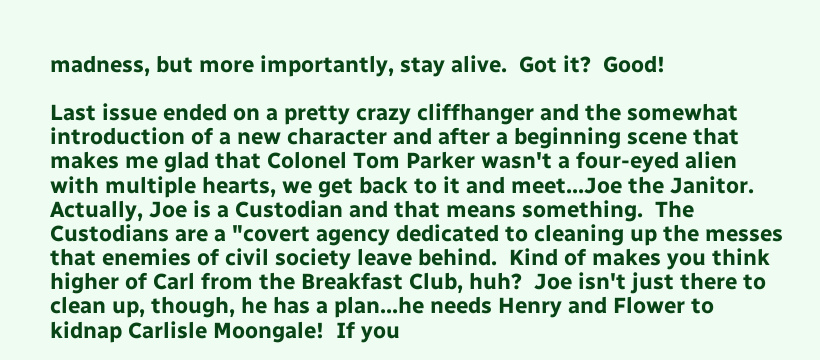madness, but more importantly, stay alive.  Got it?  Good!

Last issue ended on a pretty crazy cliffhanger and the somewhat introduction of a new character and after a beginning scene that makes me glad that Colonel Tom Parker wasn't a four-eyed alien with multiple hearts, we get back to it and meet...Joe the Janitor.  Actually, Joe is a Custodian and that means something.  The Custodians are a "covert agency dedicated to cleaning up the messes that enemies of civil society leave behind.  Kind of makes you think higher of Carl from the Breakfast Club, huh?  Joe isn't just there to clean up, though, he has a plan...he needs Henry and Flower to kidnap Carlisle Moongale!  If you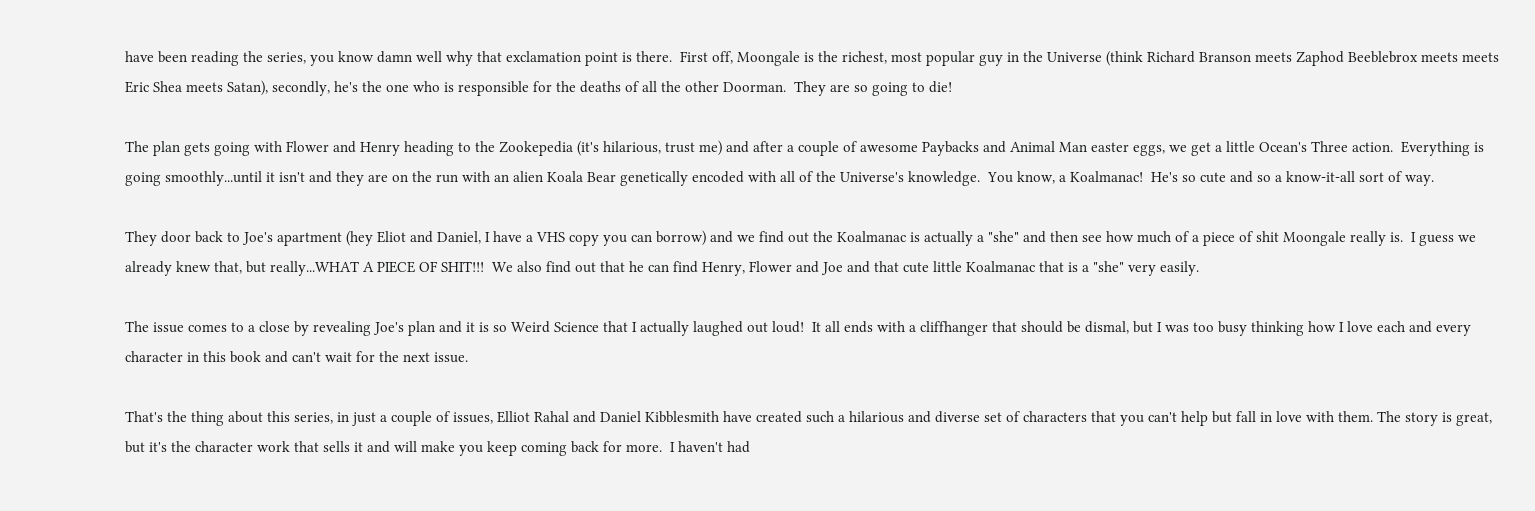have been reading the series, you know damn well why that exclamation point is there.  First off, Moongale is the richest, most popular guy in the Universe (think Richard Branson meets Zaphod Beeblebrox meets meets Eric Shea meets Satan), secondly, he's the one who is responsible for the deaths of all the other Doorman.  They are so going to die!

The plan gets going with Flower and Henry heading to the Zookepedia (it's hilarious, trust me) and after a couple of awesome Paybacks and Animal Man easter eggs, we get a little Ocean's Three action.  Everything is going smoothly...until it isn't and they are on the run with an alien Koala Bear genetically encoded with all of the Universe's knowledge.  You know, a Koalmanac!  He's so cute and so a know-it-all sort of way.

They door back to Joe's apartment (hey Eliot and Daniel, I have a VHS copy you can borrow) and we find out the Koalmanac is actually a "she" and then see how much of a piece of shit Moongale really is.  I guess we already knew that, but really...WHAT A PIECE OF SHIT!!!  We also find out that he can find Henry, Flower and Joe and that cute little Koalmanac that is a "she" very easily.

The issue comes to a close by revealing Joe's plan and it is so Weird Science that I actually laughed out loud!  It all ends with a cliffhanger that should be dismal, but I was too busy thinking how I love each and every character in this book and can't wait for the next issue.

That's the thing about this series, in just a couple of issues, Elliot Rahal and Daniel Kibblesmith have created such a hilarious and diverse set of characters that you can't help but fall in love with them. The story is great, but it's the character work that sells it and will make you keep coming back for more.  I haven't had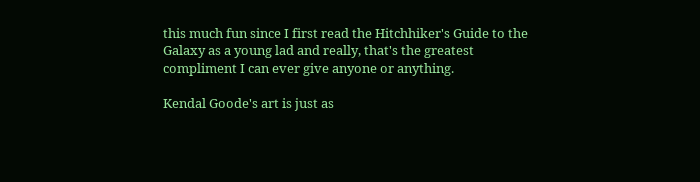this much fun since I first read the Hitchhiker's Guide to the Galaxy as a young lad and really, that's the greatest compliment I can ever give anyone or anything.

Kendal Goode's art is just as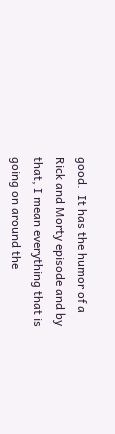good.  It has the humor of a Rick and Morty episode and by that, I mean everything that is going on around the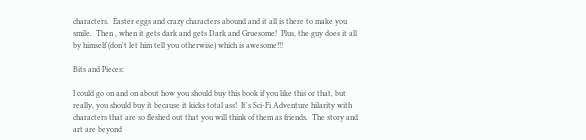characters.  Easter eggs and crazy characters abound and it all is there to make you smile.  Then , when it gets dark and gets Dark and Gruesome!  Plus, the guy does it all by himself (don't let him tell you otherwise) which is awesome!!!

Bits and Pieces:

I could go on and on about how you should buy this book if you like this or that, but really, you should buy it because it kicks total ass!  It's Sci-Fi Adventure hilarity with characters that are so fleshed out that you will think of them as friends.  The story and art are beyond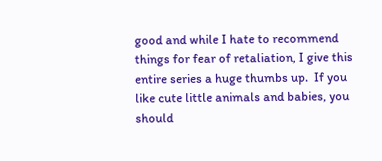good and while I hate to recommend things for fear of retaliation, I give this entire series a huge thumbs up.  If you like cute little animals and babies, you should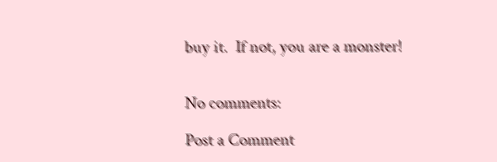buy it.  If not, you are a monster!


No comments:

Post a Comment